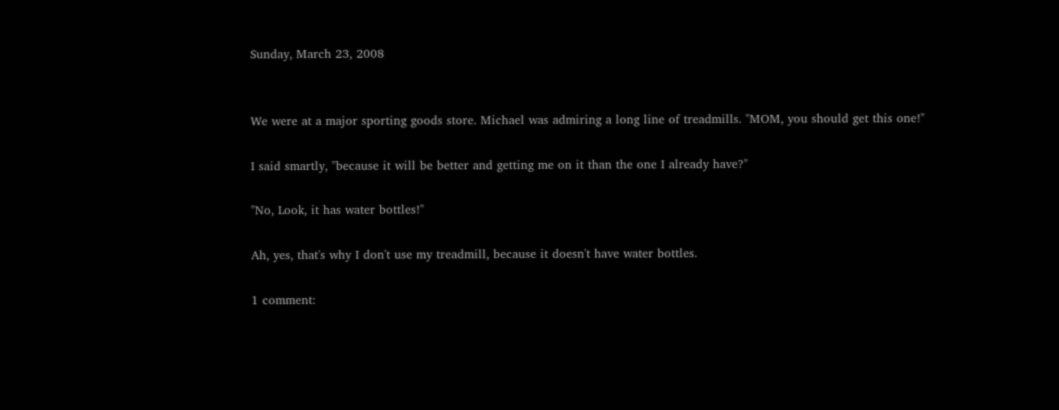Sunday, March 23, 2008


We were at a major sporting goods store. Michael was admiring a long line of treadmills. "MOM, you should get this one!"

I said smartly, "because it will be better and getting me on it than the one I already have?"

"No, Look, it has water bottles!"

Ah, yes, that's why I don't use my treadmill, because it doesn't have water bottles.

1 comment: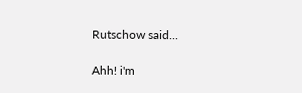Rutschow said...

Ahh! i'm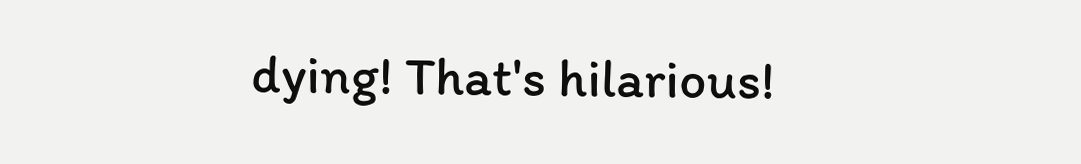dying! That's hilarious!